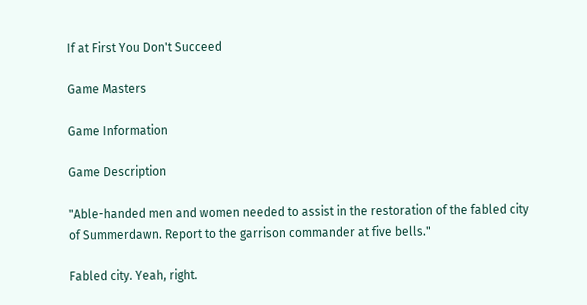If at First You Don't Succeed

Game Masters

Game Information

Game Description

"Able-handed men and women needed to assist in the restoration of the fabled city of Summerdawn. Report to the garrison commander at five bells."

Fabled city. Yeah, right.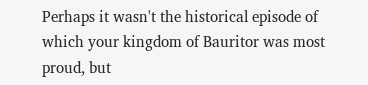Perhaps it wasn't the historical episode of which your kingdom of Bauritor was most proud, but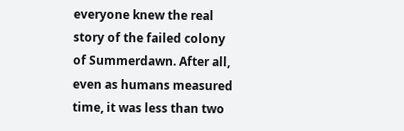everyone knew the real story of the failed colony of Summerdawn. After all, even as humans measured time, it was less than two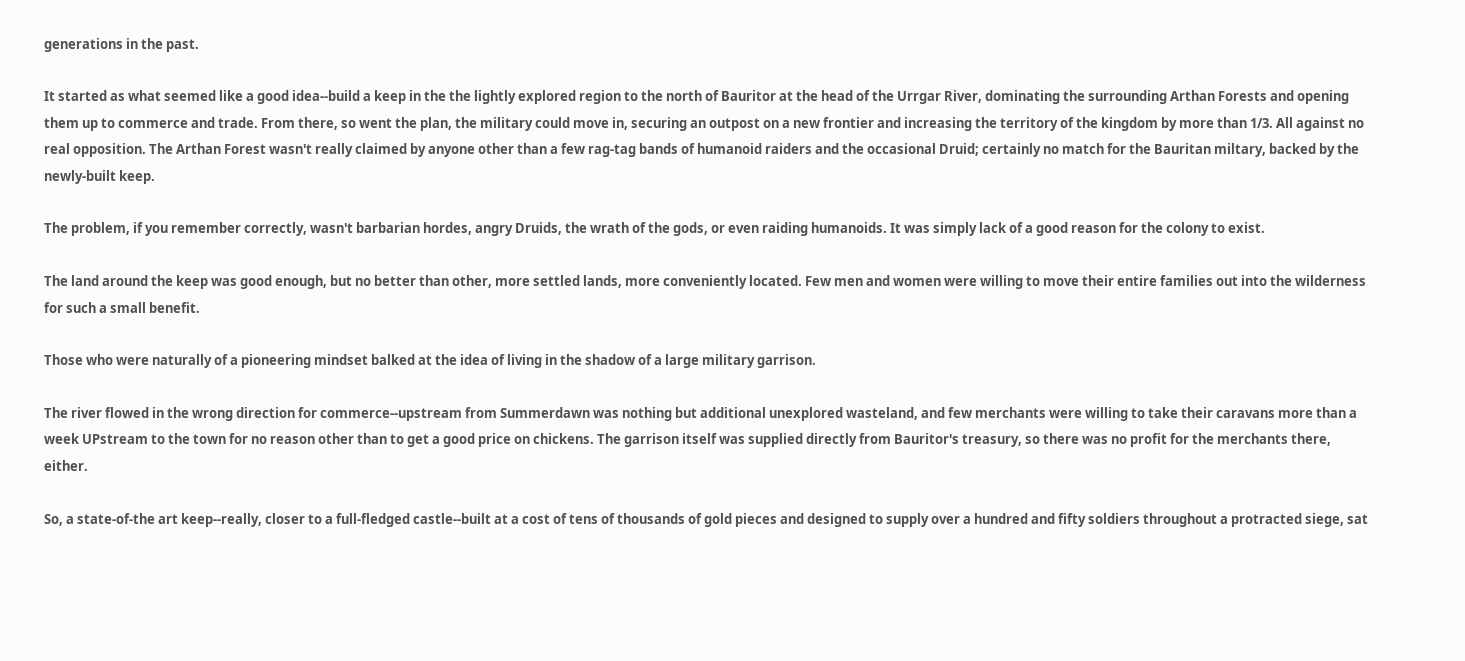generations in the past.

It started as what seemed like a good idea--build a keep in the the lightly explored region to the north of Bauritor at the head of the Urrgar River, dominating the surrounding Arthan Forests and opening them up to commerce and trade. From there, so went the plan, the military could move in, securing an outpost on a new frontier and increasing the territory of the kingdom by more than 1/3. All against no real opposition. The Arthan Forest wasn't really claimed by anyone other than a few rag-tag bands of humanoid raiders and the occasional Druid; certainly no match for the Bauritan miltary, backed by the newly-built keep.

The problem, if you remember correctly, wasn't barbarian hordes, angry Druids, the wrath of the gods, or even raiding humanoids. It was simply lack of a good reason for the colony to exist.

The land around the keep was good enough, but no better than other, more settled lands, more conveniently located. Few men and women were willing to move their entire families out into the wilderness for such a small benefit.

Those who were naturally of a pioneering mindset balked at the idea of living in the shadow of a large military garrison.

The river flowed in the wrong direction for commerce--upstream from Summerdawn was nothing but additional unexplored wasteland, and few merchants were willing to take their caravans more than a week UPstream to the town for no reason other than to get a good price on chickens. The garrison itself was supplied directly from Bauritor's treasury, so there was no profit for the merchants there, either.

So, a state-of-the art keep--really, closer to a full-fledged castle--built at a cost of tens of thousands of gold pieces and designed to supply over a hundred and fifty soldiers throughout a protracted siege, sat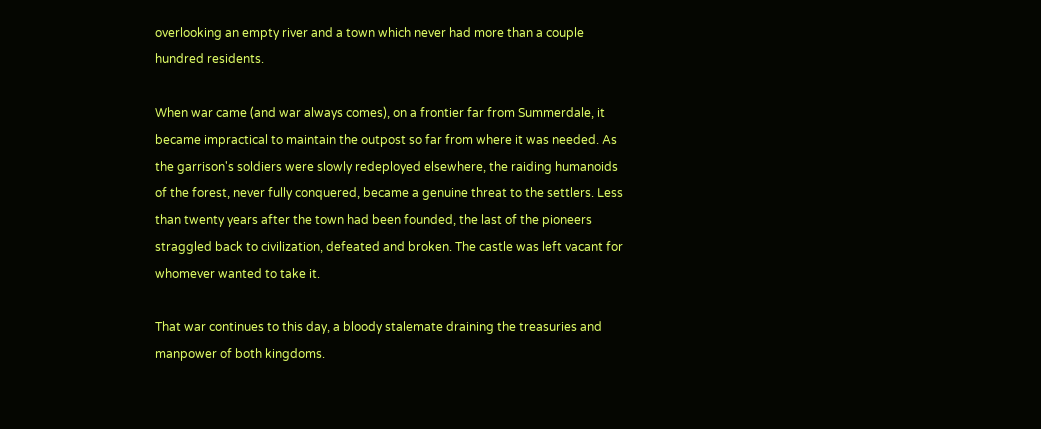overlooking an empty river and a town which never had more than a couple hundred residents.

When war came (and war always comes), on a frontier far from Summerdale, it became impractical to maintain the outpost so far from where it was needed. As the garrison's soldiers were slowly redeployed elsewhere, the raiding humanoids of the forest, never fully conquered, became a genuine threat to the settlers. Less than twenty years after the town had been founded, the last of the pioneers straggled back to civilization, defeated and broken. The castle was left vacant for whomever wanted to take it.

That war continues to this day, a bloody stalemate draining the treasuries and manpower of both kingdoms.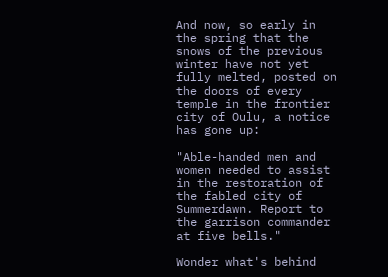And now, so early in the spring that the snows of the previous winter have not yet fully melted, posted on the doors of every temple in the frontier city of Oulu, a notice has gone up:

"Able-handed men and women needed to assist in the restoration of the fabled city of Summerdawn. Report to the garrison commander at five bells."

Wonder what's behind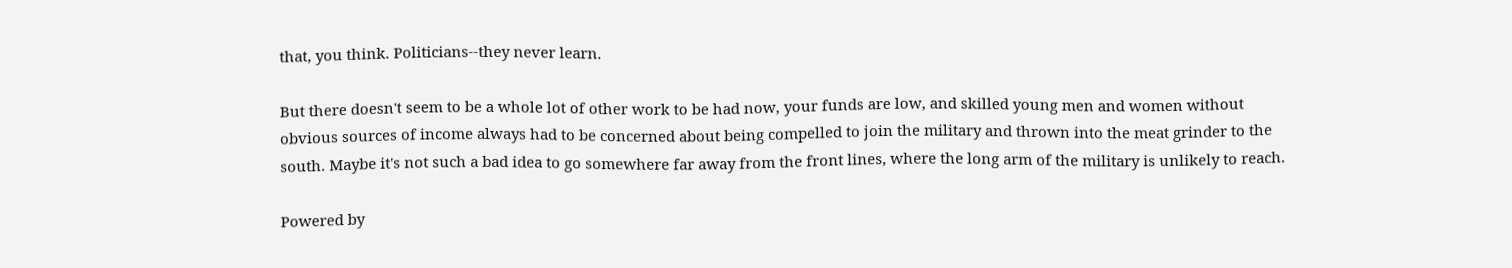that, you think. Politicians--they never learn.

But there doesn't seem to be a whole lot of other work to be had now, your funds are low, and skilled young men and women without obvious sources of income always had to be concerned about being compelled to join the military and thrown into the meat grinder to the south. Maybe it's not such a bad idea to go somewhere far away from the front lines, where the long arm of the military is unlikely to reach.

Powered by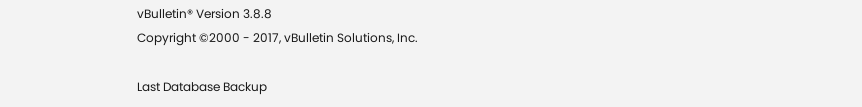vBulletin® Version 3.8.8
Copyright ©2000 - 2017, vBulletin Solutions, Inc.

Last Database Backup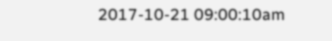2017-10-21 09:00:10am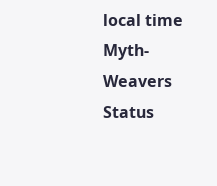local time
Myth-Weavers Status